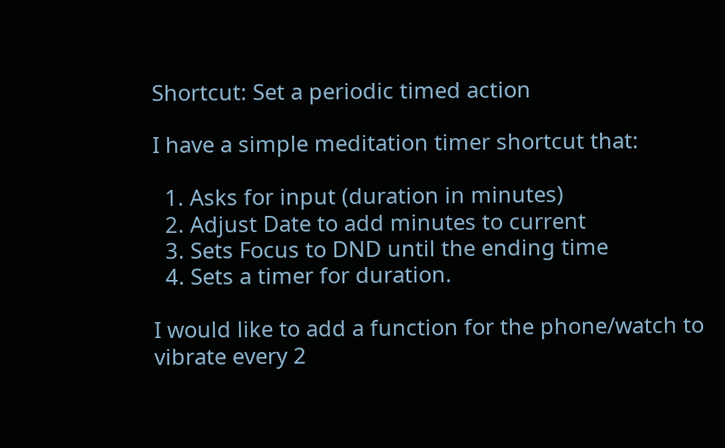Shortcut: Set a periodic timed action

I have a simple meditation timer shortcut that:

  1. Asks for input (duration in minutes)
  2. Adjust Date to add minutes to current
  3. Sets Focus to DND until the ending time
  4. Sets a timer for duration.

I would like to add a function for the phone/watch to vibrate every 2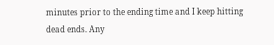minutes prior to the ending time and I keep hitting dead ends. Any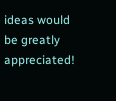ideas would be greatly appreciated!